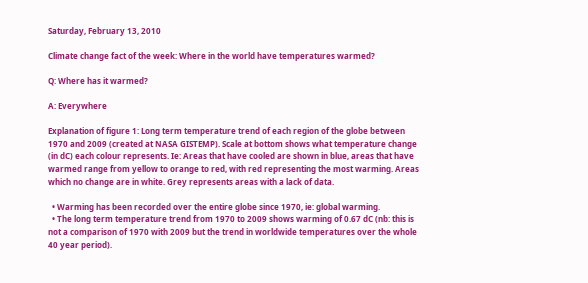Saturday, February 13, 2010

Climate change fact of the week: Where in the world have temperatures warmed?

Q: Where has it warmed?

A: Everywhere

Explanation of figure 1: Long term temperature trend of each region of the globe between 1970 and 2009 (created at NASA GISTEMP). Scale at bottom shows what temperature change (in dC) each colour represents. Ie: Areas that have cooled are shown in blue, areas that have warmed range from yellow to orange to red, with red representing the most warming. Areas which no change are in white. Grey represents areas with a lack of data.

  • Warming has been recorded over the entire globe since 1970, ie: global warming.
  • The long term temperature trend from 1970 to 2009 shows warming of 0.67 dC (nb: this is not a comparison of 1970 with 2009 but the trend in worldwide temperatures over the whole 40 year period).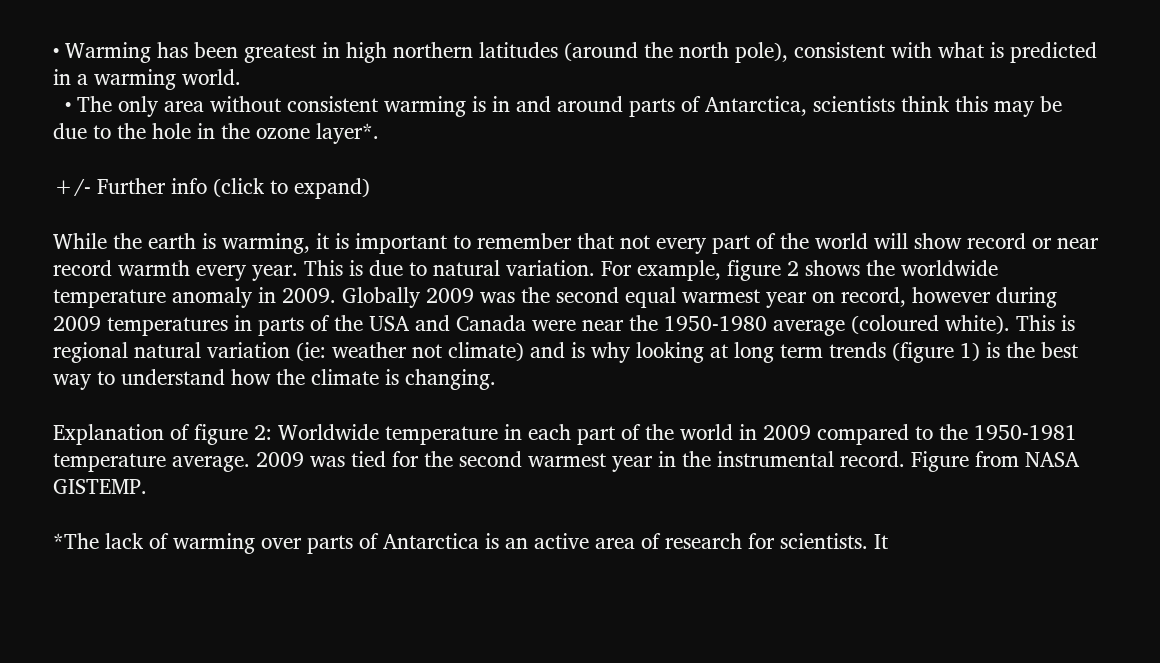• Warming has been greatest in high northern latitudes (around the north pole), consistent with what is predicted in a warming world.
  • The only area without consistent warming is in and around parts of Antarctica, scientists think this may be due to the hole in the ozone layer*.

+/- Further info (click to expand)

While the earth is warming, it is important to remember that not every part of the world will show record or near record warmth every year. This is due to natural variation. For example, figure 2 shows the worldwide temperature anomaly in 2009. Globally 2009 was the second equal warmest year on record, however during 2009 temperatures in parts of the USA and Canada were near the 1950-1980 average (coloured white). This is regional natural variation (ie: weather not climate) and is why looking at long term trends (figure 1) is the best way to understand how the climate is changing.

Explanation of figure 2: Worldwide temperature in each part of the world in 2009 compared to the 1950-1981 temperature average. 2009 was tied for the second warmest year in the instrumental record. Figure from NASA GISTEMP.

*The lack of warming over parts of Antarctica is an active area of research for scientists. It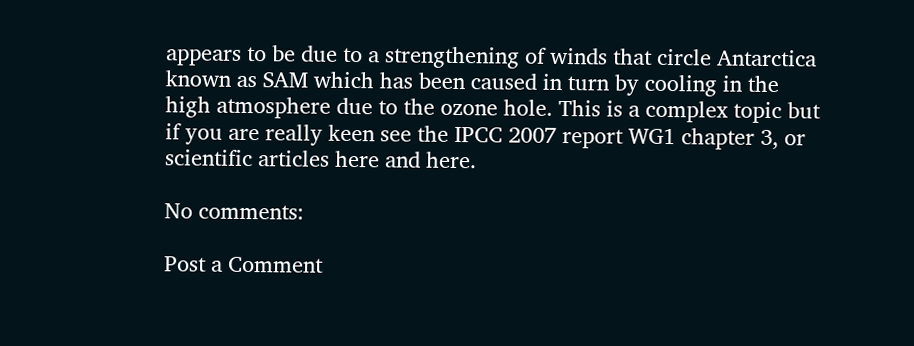appears to be due to a strengthening of winds that circle Antarctica known as SAM which has been caused in turn by cooling in the high atmosphere due to the ozone hole. This is a complex topic but if you are really keen see the IPCC 2007 report WG1 chapter 3, or scientific articles here and here.

No comments:

Post a Comment